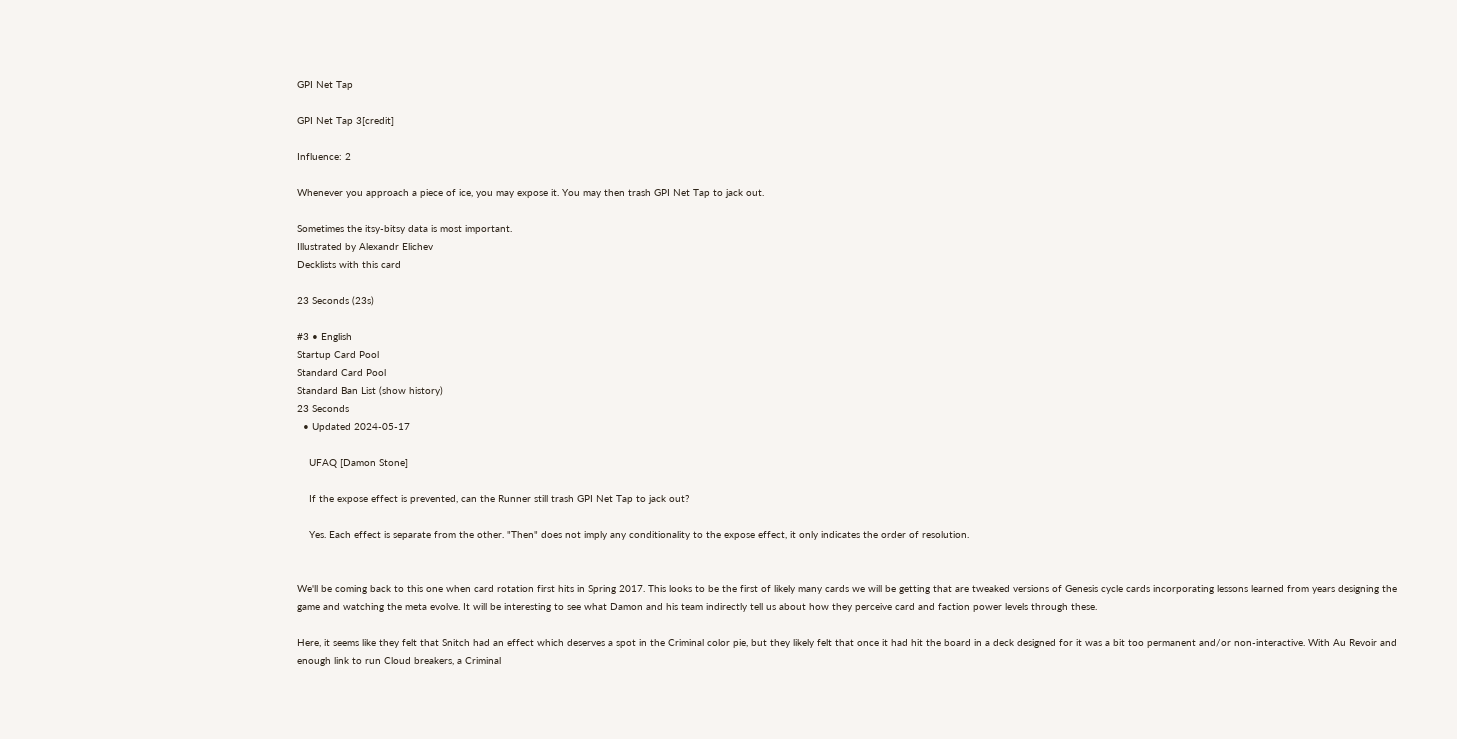GPI Net Tap

GPI Net Tap 3[credit]

Influence: 2

Whenever you approach a piece of ice, you may expose it. You may then trash GPI Net Tap to jack out.

Sometimes the itsy-bitsy data is most important.
Illustrated by Alexandr Elichev
Decklists with this card

23 Seconds (23s)

#3 • English
Startup Card Pool
Standard Card Pool
Standard Ban List (show history)
23 Seconds
  • Updated 2024-05-17

    UFAQ [Damon Stone]

    If the expose effect is prevented, can the Runner still trash GPI Net Tap to jack out?

    Yes. Each effect is separate from the other. "Then" does not imply any conditionality to the expose effect, it only indicates the order of resolution.


We'll be coming back to this one when card rotation first hits in Spring 2017. This looks to be the first of likely many cards we will be getting that are tweaked versions of Genesis cycle cards incorporating lessons learned from years designing the game and watching the meta evolve. It will be interesting to see what Damon and his team indirectly tell us about how they perceive card and faction power levels through these.

Here, it seems like they felt that Snitch had an effect which deserves a spot in the Criminal color pie, but they likely felt that once it had hit the board in a deck designed for it was a bit too permanent and/or non-interactive. With Au Revoir and enough link to run Cloud breakers, a Criminal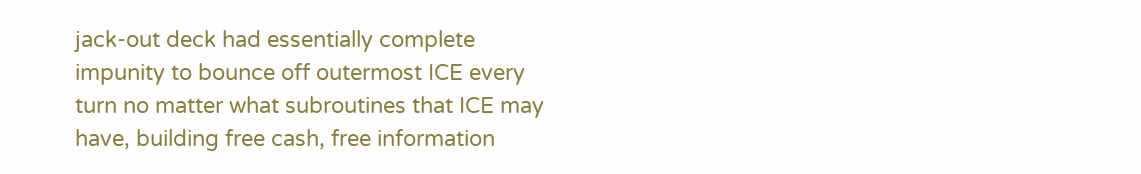jack-out deck had essentially complete impunity to bounce off outermost ICE every turn no matter what subroutines that ICE may have, building free cash, free information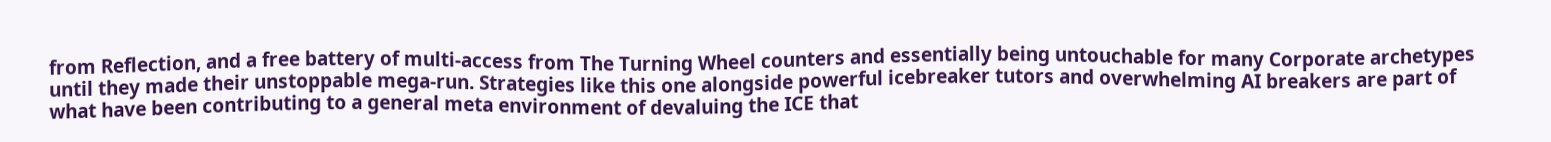from Reflection, and a free battery of multi-access from The Turning Wheel counters and essentially being untouchable for many Corporate archetypes until they made their unstoppable mega-run. Strategies like this one alongside powerful icebreaker tutors and overwhelming AI breakers are part of what have been contributing to a general meta environment of devaluing the ICE that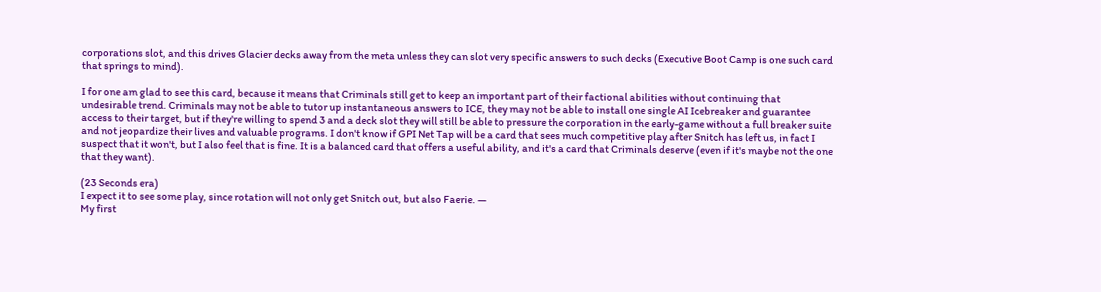corporations slot, and this drives Glacier decks away from the meta unless they can slot very specific answers to such decks (Executive Boot Camp is one such card that springs to mind).

I for one am glad to see this card, because it means that Criminals still get to keep an important part of their factional abilities without continuing that undesirable trend. Criminals may not be able to tutor up instantaneous answers to ICE, they may not be able to install one single AI Icebreaker and guarantee access to their target, but if they're willing to spend 3 and a deck slot they will still be able to pressure the corporation in the early-game without a full breaker suite and not jeopardize their lives and valuable programs. I don't know if GPI Net Tap will be a card that sees much competitive play after Snitch has left us, in fact I suspect that it won't, but I also feel that is fine. It is a balanced card that offers a useful ability, and it's a card that Criminals deserve (even if it's maybe not the one that they want).

(23 Seconds era)
I expect it to see some play, since rotation will not only get Snitch out, but also Faerie. —
My first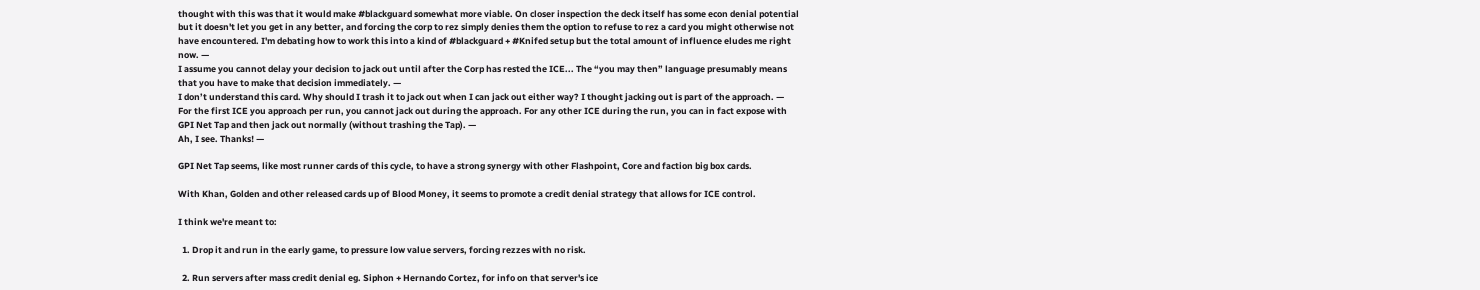thought with this was that it would make #blackguard somewhat more viable. On closer inspection the deck itself has some econ denial potential but it doesn't let you get in any better, and forcing the corp to rez simply denies them the option to refuse to rez a card you might otherwise not have encountered. I'm debating how to work this into a kind of #blackguard + #Knifed setup but the total amount of influence eludes me right now. —
I assume you cannot delay your decision to jack out until after the Corp has rested the ICE... The “you may then” language presumably means that you have to make that decision immediately. —
I don’t understand this card. Why should I trash it to jack out when I can jack out either way? I thought jacking out is part of the approach. —
For the first ICE you approach per run, you cannot jack out during the approach. For any other ICE during the run, you can in fact expose with GPI Net Tap and then jack out normally (without trashing the Tap). —
Ah, I see. Thanks! —

GPI Net Tap seems, like most runner cards of this cycle, to have a strong synergy with other Flashpoint, Core and faction big box cards.

With Khan, Golden and other released cards up of Blood Money, it seems to promote a credit denial strategy that allows for ICE control.

I think we're meant to:

  1. Drop it and run in the early game, to pressure low value servers, forcing rezzes with no risk.

  2. Run servers after mass credit denial eg. Siphon + Hernando Cortez, for info on that server's ice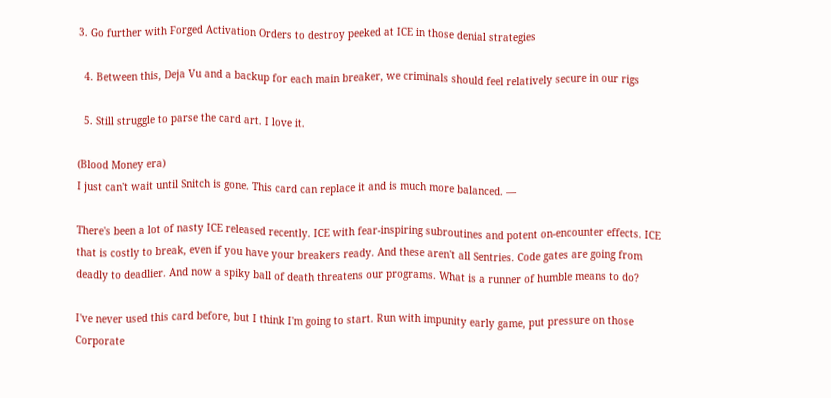3. Go further with Forged Activation Orders to destroy peeked at ICE in those denial strategies

  4. Between this, Deja Vu and a backup for each main breaker, we criminals should feel relatively secure in our rigs

  5. Still struggle to parse the card art. I love it.

(Blood Money era)
I just can't wait until Snitch is gone. This card can replace it and is much more balanced. —

There's been a lot of nasty ICE released recently. ICE with fear-inspiring subroutines and potent on-encounter effects. ICE that is costly to break, even if you have your breakers ready. And these aren't all Sentries. Code gates are going from deadly to deadlier. And now a spiky ball of death threatens our programs. What is a runner of humble means to do?

I've never used this card before, but I think I'm going to start. Run with impunity early game, put pressure on those Corporate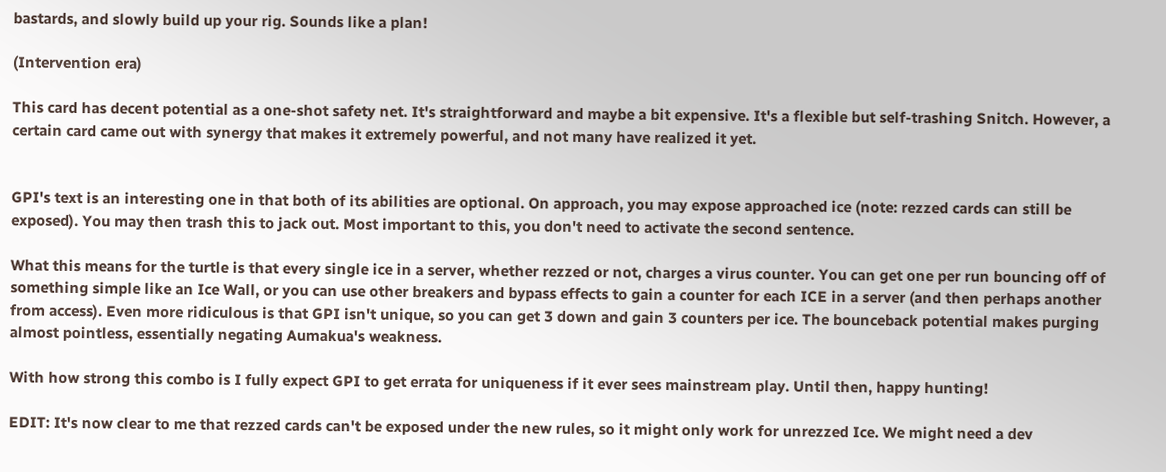bastards, and slowly build up your rig. Sounds like a plan!

(Intervention era)

This card has decent potential as a one-shot safety net. It's straightforward and maybe a bit expensive. It's a flexible but self-trashing Snitch. However, a certain card came out with synergy that makes it extremely powerful, and not many have realized it yet.


GPI's text is an interesting one in that both of its abilities are optional. On approach, you may expose approached ice (note: rezzed cards can still be exposed). You may then trash this to jack out. Most important to this, you don't need to activate the second sentence.

What this means for the turtle is that every single ice in a server, whether rezzed or not, charges a virus counter. You can get one per run bouncing off of something simple like an Ice Wall, or you can use other breakers and bypass effects to gain a counter for each ICE in a server (and then perhaps another from access). Even more ridiculous is that GPI isn't unique, so you can get 3 down and gain 3 counters per ice. The bounceback potential makes purging almost pointless, essentially negating Aumakua's weakness.

With how strong this combo is I fully expect GPI to get errata for uniqueness if it ever sees mainstream play. Until then, happy hunting!

EDIT: It's now clear to me that rezzed cards can't be exposed under the new rules, so it might only work for unrezzed Ice. We might need a dev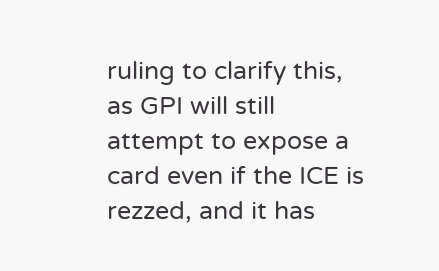ruling to clarify this, as GPI will still attempt to expose a card even if the ICE is rezzed, and it has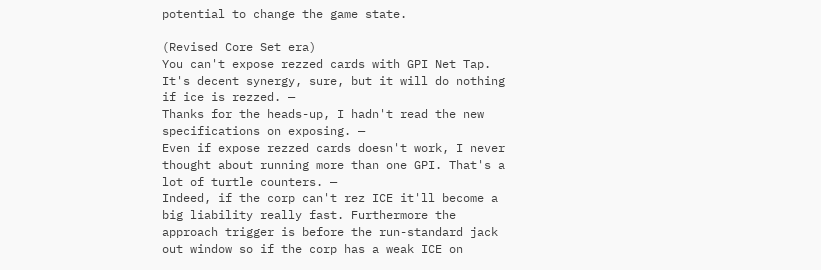potential to change the game state.

(Revised Core Set era)
You can't expose rezzed cards with GPI Net Tap. It's decent synergy, sure, but it will do nothing if ice is rezzed. —
Thanks for the heads-up, I hadn't read the new specifications on exposing. —
Even if expose rezzed cards doesn't work, I never thought about running more than one GPI. That's a lot of turtle counters. —
Indeed, if the corp can't rez ICE it'll become a big liability really fast. Furthermore the approach trigger is before the run-standard jack out window so if the corp has a weak ICE on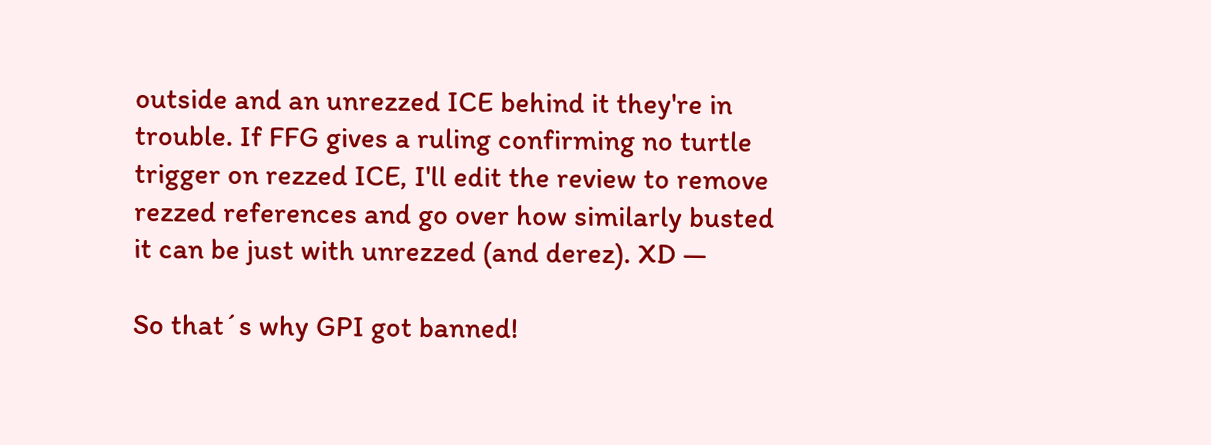outside and an unrezzed ICE behind it they're in trouble. If FFG gives a ruling confirming no turtle trigger on rezzed ICE, I'll edit the review to remove rezzed references and go over how similarly busted it can be just with unrezzed (and derez). XD —

So that´s why GPI got banned!